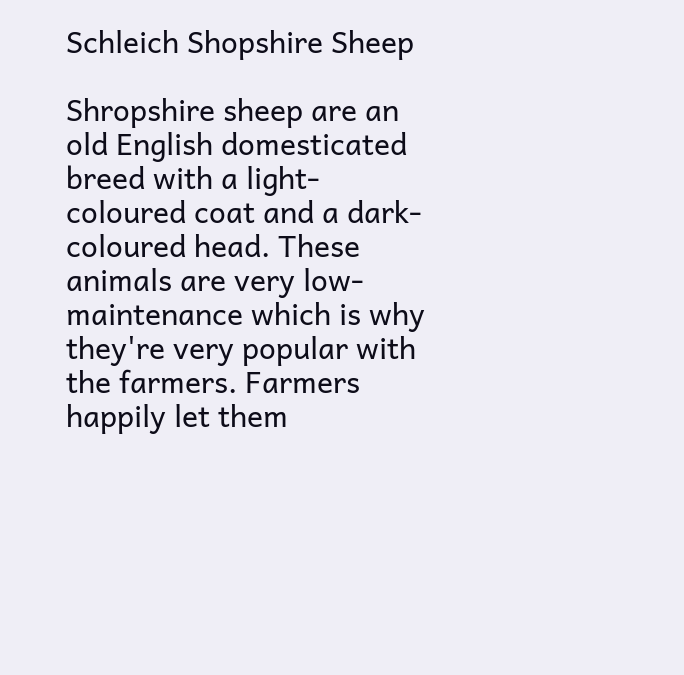Schleich Shopshire Sheep

Shropshire sheep are an old English domesticated breed with a light-coloured coat and a dark-coloured head. These animals are very low-maintenance which is why they're very popular with the farmers. Farmers happily let them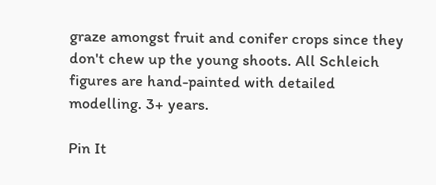graze amongst fruit and conifer crops since they don't chew up the young shoots. All Schleich figures are hand-painted with detailed modelling. 3+ years.

Pin It